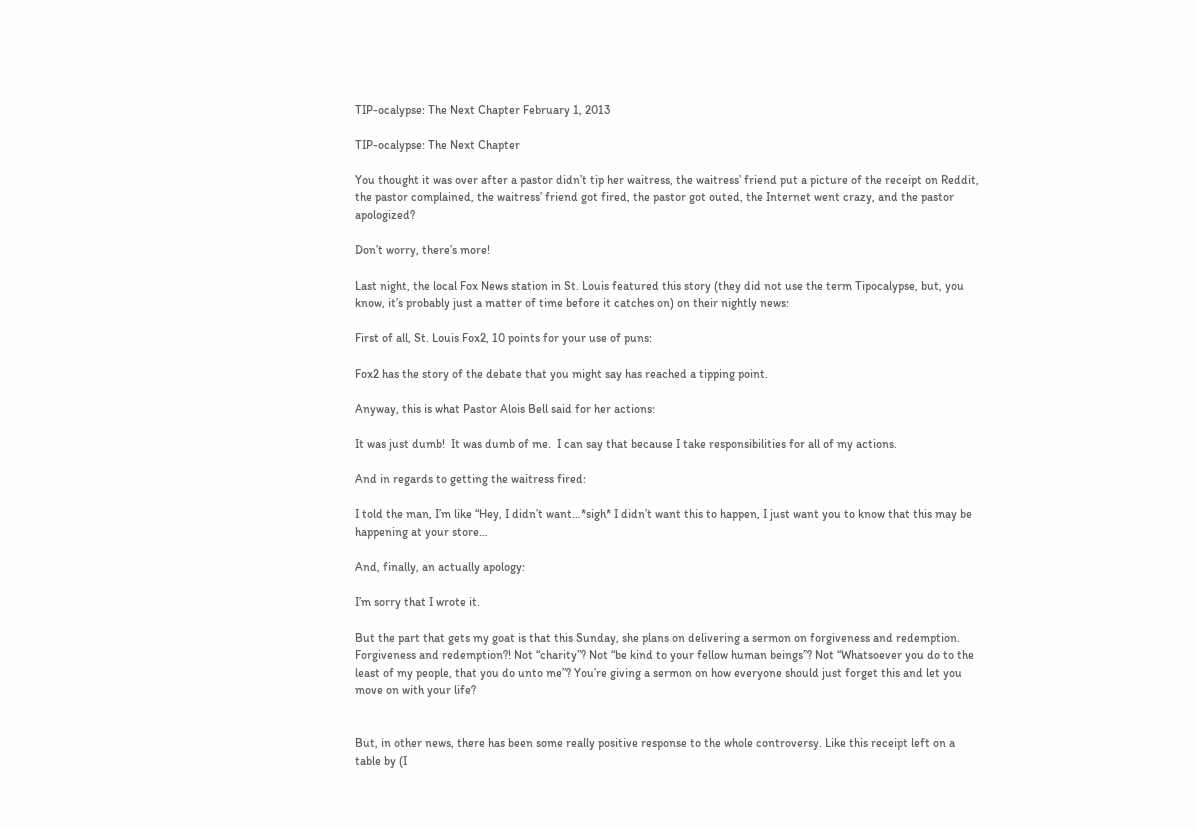TIP-ocalypse: The Next Chapter February 1, 2013

TIP-ocalypse: The Next Chapter

You thought it was over after a pastor didn’t tip her waitress, the waitress’ friend put a picture of the receipt on Reddit, the pastor complained, the waitress’ friend got fired, the pastor got outed, the Internet went crazy, and the pastor apologized?

Don’t worry, there’s more!

Last night, the local Fox News station in St. Louis featured this story (they did not use the term Tipocalypse, but, you know, it’s probably just a matter of time before it catches on) on their nightly news:

First of all, St. Louis Fox2, 10 points for your use of puns:

Fox2 has the story of the debate that you might say has reached a tipping point.

Anyway, this is what Pastor Alois Bell said for her actions:

It was just dumb!  It was dumb of me.  I can say that because I take responsibilities for all of my actions.

And in regards to getting the waitress fired:

I told the man, I’m like “Hey, I didn’t want…*sigh* I didn’t want this to happen, I just want you to know that this may be happening at your store…

And, finally, an actually apology:

I’m sorry that I wrote it.

But the part that gets my goat is that this Sunday, she plans on delivering a sermon on forgiveness and redemption. Forgiveness and redemption?! Not “charity”? Not “be kind to your fellow human beings”? Not “Whatsoever you do to the least of my people, that you do unto me”? You’re giving a sermon on how everyone should just forget this and let you move on with your life?


But, in other news, there has been some really positive response to the whole controversy. Like this receipt left on a table by (I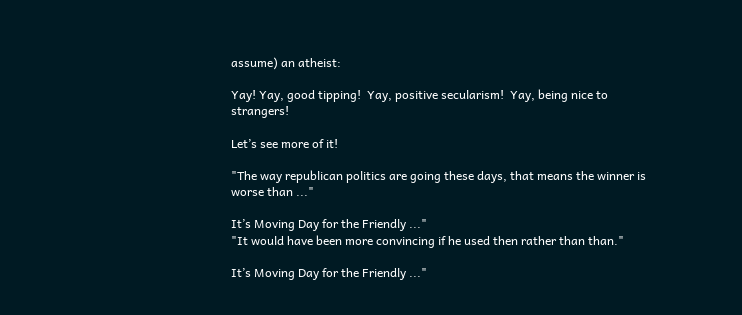assume) an atheist:

Yay! Yay, good tipping!  Yay, positive secularism!  Yay, being nice to strangers!

Let’s see more of it!

"The way republican politics are going these days, that means the winner is worse than ..."

It’s Moving Day for the Friendly ..."
"It would have been more convincing if he used then rather than than."

It’s Moving Day for the Friendly ..."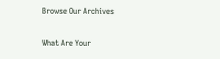Browse Our Archives

What Are Your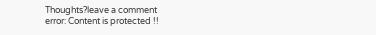Thoughts?leave a comment
error: Content is protected !!